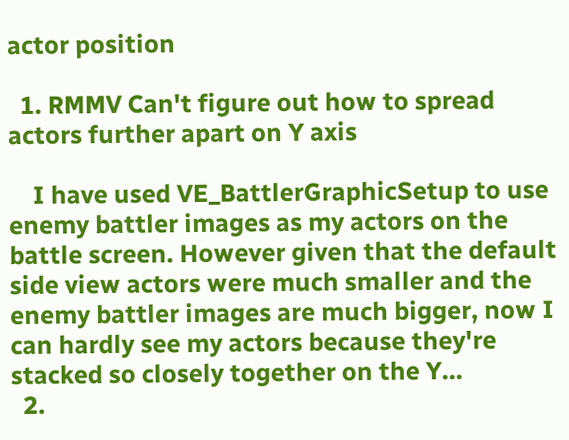actor position

  1. RMMV Can't figure out how to spread actors further apart on Y axis

    I have used VE_BattlerGraphicSetup to use enemy battler images as my actors on the battle screen. However given that the default side view actors were much smaller and the enemy battler images are much bigger, now I can hardly see my actors because they're stacked so closely together on the Y...
  2.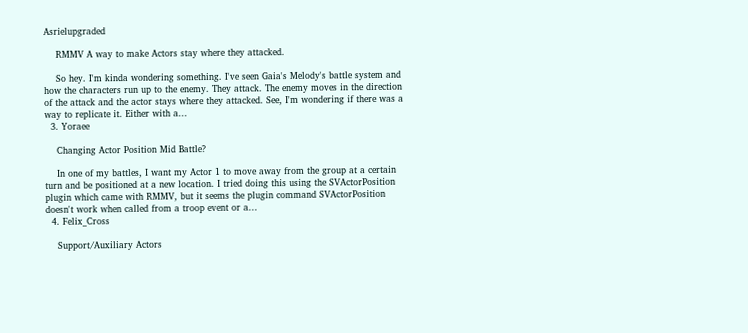Asrielupgraded

    RMMV A way to make Actors stay where they attacked.

    So hey. I'm kinda wondering something. I've seen Gaia's Melody's battle system and how the characters run up to the enemy. They attack. The enemy moves in the direction of the attack and the actor stays where they attacked. See, I'm wondering if there was a way to replicate it. Either with a...
  3. Yoraee

    Changing Actor Position Mid Battle?

    In one of my battles, I want my Actor 1 to move away from the group at a certain turn and be positioned at a new location. I tried doing this using the SVActorPosition plugin which came with RMMV, but it seems the plugin command SVActorPosition doesn't work when called from a troop event or a...
  4. Felix_Cross

    Support/Auxiliary Actors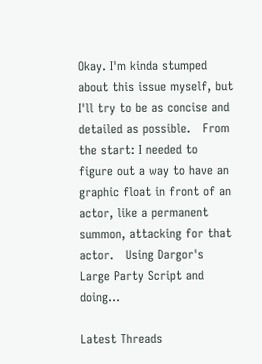Okay. I'm kinda stumped about this issue myself, but I'll try to be as concise and detailed as possible.   From the start: I needed to figure out a way to have an graphic float in front of an actor, like a permanent summon, attacking for that actor.   Using Dargor's Large Party Script and doing...

Latest Threads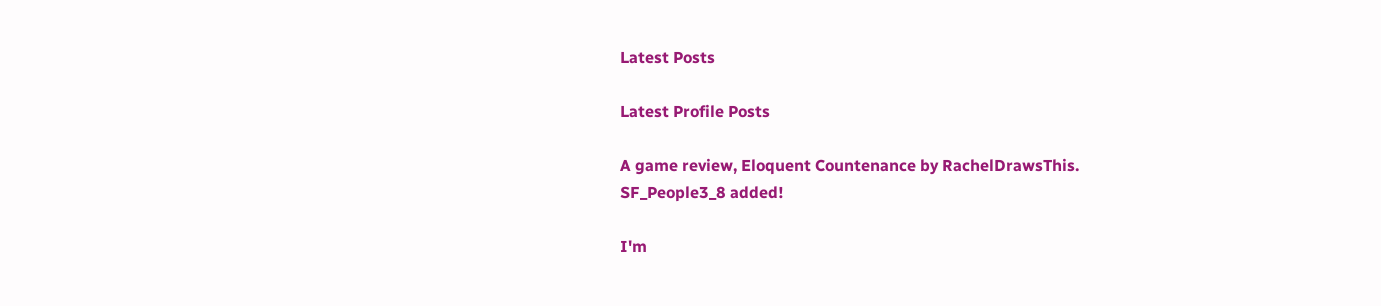Latest Posts

Latest Profile Posts

A game review, Eloquent Countenance by RachelDrawsThis.
SF_People3_8 added!

I'm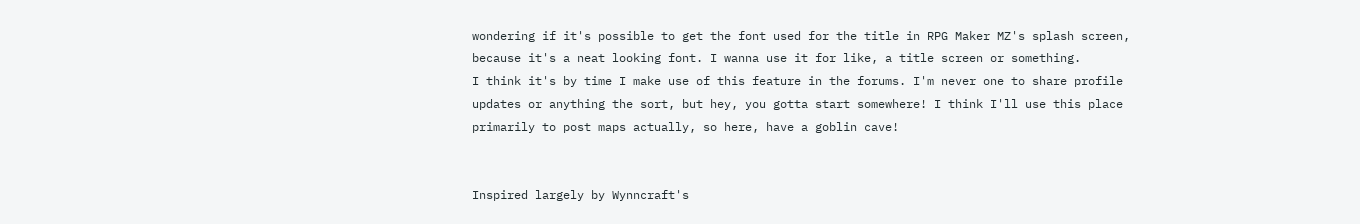wondering if it's possible to get the font used for the title in RPG Maker MZ's splash screen, because it's a neat looking font. I wanna use it for like, a title screen or something.
I think it's by time I make use of this feature in the forums. I'm never one to share profile updates or anything the sort, but hey, you gotta start somewhere! I think I'll use this place primarily to post maps actually, so here, have a goblin cave!


Inspired largely by Wynncraft's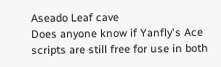Aseado Leaf cave
Does anyone know if Yanfly's Ace scripts are still free for use in both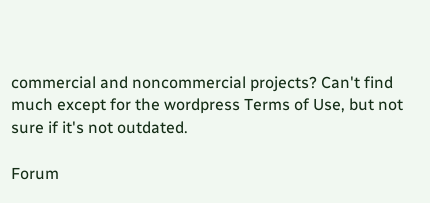commercial and noncommercial projects? Can't find much except for the wordpress Terms of Use, but not sure if it's not outdated.

Forum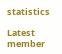statistics

Latest member